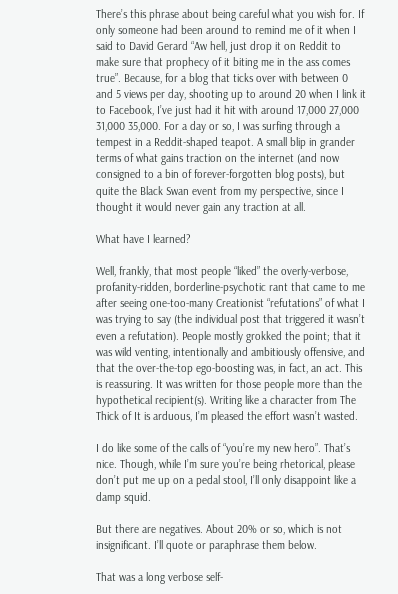There’s this phrase about being careful what you wish for. If only someone had been around to remind me of it when I said to David Gerard “Aw hell, just drop it on Reddit to make sure that prophecy of it biting me in the ass comes true”. Because, for a blog that ticks over with between 0 and 5 views per day, shooting up to around 20 when I link it to Facebook, I’ve just had it hit with around 17,000 27,000 31,000 35,000. For a day or so, I was surfing through a tempest in a Reddit-shaped teapot. A small blip in grander terms of what gains traction on the internet (and now consigned to a bin of forever-forgotten blog posts), but quite the Black Swan event from my perspective, since I thought it would never gain any traction at all.

What have I learned?

Well, frankly, that most people “liked” the overly-verbose, profanity-ridden, borderline-psychotic rant that came to me after seeing one-too-many Creationist “refutations” of what I was trying to say (the individual post that triggered it wasn’t even a refutation). People mostly grokked the point; that it was wild venting, intentionally and ambitiously offensive, and that the over-the-top ego-boosting was, in fact, an act. This is reassuring. It was written for those people more than the hypothetical recipient(s). Writing like a character from The Thick of It is arduous, I’m pleased the effort wasn’t wasted.

I do like some of the calls of “you’re my new hero”. That’s nice. Though, while I’m sure you’re being rhetorical, please don’t put me up on a pedal stool, I’ll only disappoint like a damp squid.

But there are negatives. About 20% or so, which is not insignificant. I’ll quote or paraphrase them below.

That was a long verbose self-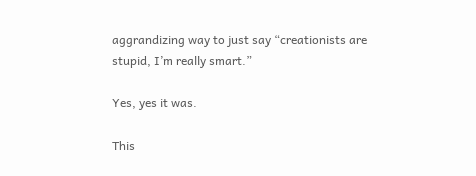aggrandizing way to just say “creationists are stupid, I’m really smart.”

Yes, yes it was.

This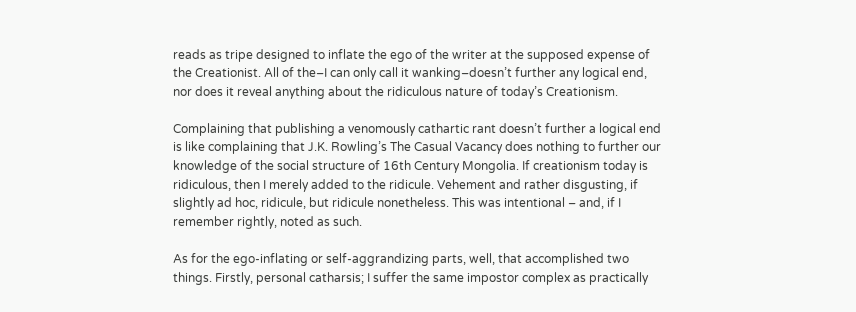reads as tripe designed to inflate the ego of the writer at the supposed expense of the Creationist. All of the–I can only call it wanking–doesn’t further any logical end, nor does it reveal anything about the ridiculous nature of today’s Creationism.

Complaining that publishing a venomously cathartic rant doesn’t further a logical end is like complaining that J.K. Rowling’s The Casual Vacancy does nothing to further our knowledge of the social structure of 16th Century Mongolia. If creationism today is ridiculous, then I merely added to the ridicule. Vehement and rather disgusting, if slightly ad hoc, ridicule, but ridicule nonetheless. This was intentional – and, if I remember rightly, noted as such.

As for the ego-inflating or self-aggrandizing parts, well, that accomplished two things. Firstly, personal catharsis; I suffer the same impostor complex as practically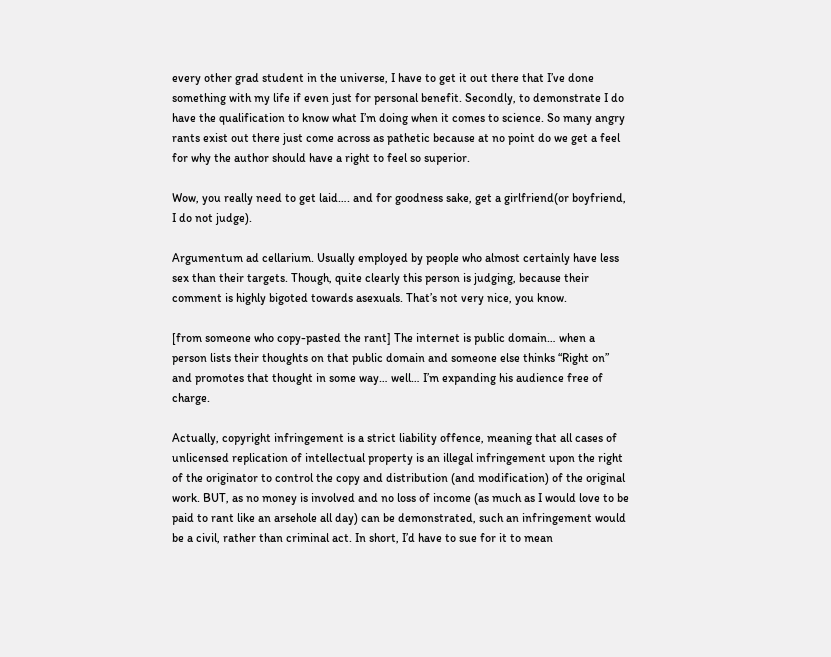every other grad student in the universe, I have to get it out there that I’ve done something with my life if even just for personal benefit. Secondly, to demonstrate I do have the qualification to know what I’m doing when it comes to science. So many angry rants exist out there just come across as pathetic because at no point do we get a feel for why the author should have a right to feel so superior.

Wow, you really need to get laid…. and for goodness sake, get a girlfriend(or boyfriend, I do not judge).

Argumentum ad cellarium. Usually employed by people who almost certainly have less sex than their targets. Though, quite clearly this person is judging, because their comment is highly bigoted towards asexuals. That’s not very nice, you know.

[from someone who copy-pasted the rant] The internet is public domain… when a person lists their thoughts on that public domain and someone else thinks “Right on” and promotes that thought in some way… well… I’m expanding his audience free of charge.

Actually, copyright infringement is a strict liability offence, meaning that all cases of unlicensed replication of intellectual property is an illegal infringement upon the right of the originator to control the copy and distribution (and modification) of the original work. BUT, as no money is involved and no loss of income (as much as I would love to be paid to rant like an arsehole all day) can be demonstrated, such an infringement would be a civil, rather than criminal act. In short, I’d have to sue for it to mean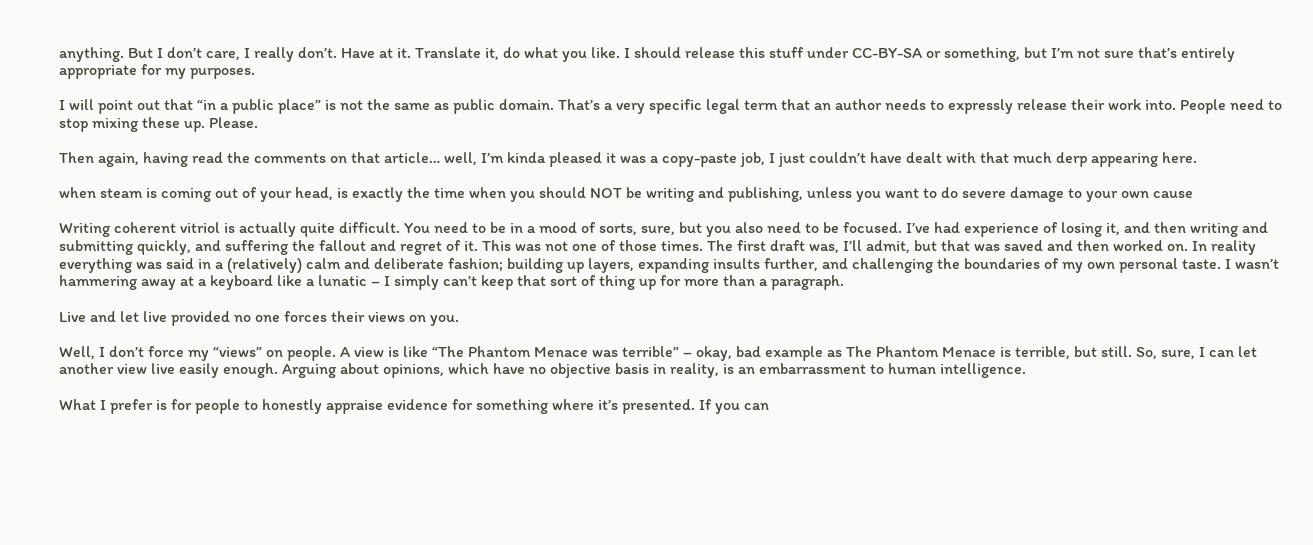anything. But I don’t care, I really don’t. Have at it. Translate it, do what you like. I should release this stuff under CC-BY-SA or something, but I’m not sure that’s entirely appropriate for my purposes.

I will point out that “in a public place” is not the same as public domain. That’s a very specific legal term that an author needs to expressly release their work into. People need to stop mixing these up. Please.

Then again, having read the comments on that article… well, I’m kinda pleased it was a copy-paste job, I just couldn’t have dealt with that much derp appearing here.

when steam is coming out of your head, is exactly the time when you should NOT be writing and publishing, unless you want to do severe damage to your own cause

Writing coherent vitriol is actually quite difficult. You need to be in a mood of sorts, sure, but you also need to be focused. I’ve had experience of losing it, and then writing and submitting quickly, and suffering the fallout and regret of it. This was not one of those times. The first draft was, I’ll admit, but that was saved and then worked on. In reality everything was said in a (relatively) calm and deliberate fashion; building up layers, expanding insults further, and challenging the boundaries of my own personal taste. I wasn’t hammering away at a keyboard like a lunatic – I simply can’t keep that sort of thing up for more than a paragraph.

Live and let live provided no one forces their views on you.

Well, I don’t force my “views” on people. A view is like “The Phantom Menace was terrible” – okay, bad example as The Phantom Menace is terrible, but still. So, sure, I can let another view live easily enough. Arguing about opinions, which have no objective basis in reality, is an embarrassment to human intelligence.

What I prefer is for people to honestly appraise evidence for something where it’s presented. If you can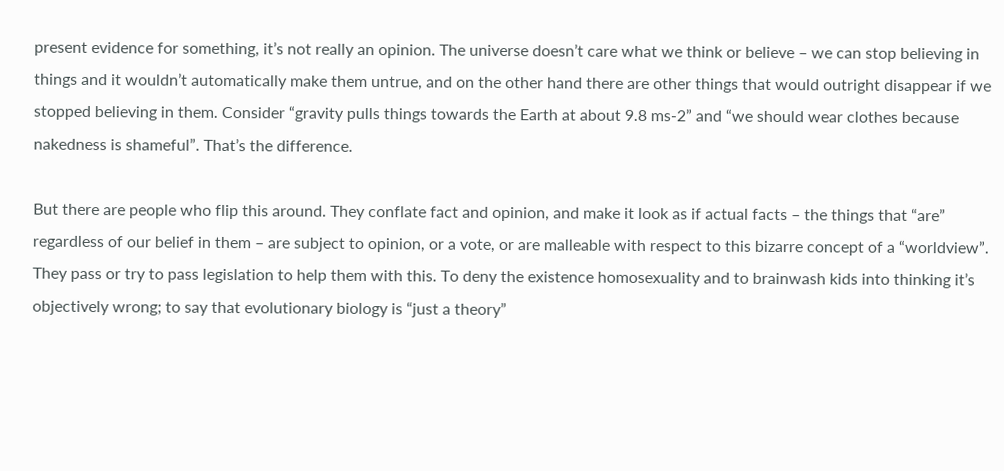present evidence for something, it’s not really an opinion. The universe doesn’t care what we think or believe – we can stop believing in things and it wouldn’t automatically make them untrue, and on the other hand there are other things that would outright disappear if we stopped believing in them. Consider “gravity pulls things towards the Earth at about 9.8 ms-2” and “we should wear clothes because nakedness is shameful”. That’s the difference.

But there are people who flip this around. They conflate fact and opinion, and make it look as if actual facts – the things that “are” regardless of our belief in them – are subject to opinion, or a vote, or are malleable with respect to this bizarre concept of a “worldview”. They pass or try to pass legislation to help them with this. To deny the existence homosexuality and to brainwash kids into thinking it’s objectively wrong; to say that evolutionary biology is “just a theory”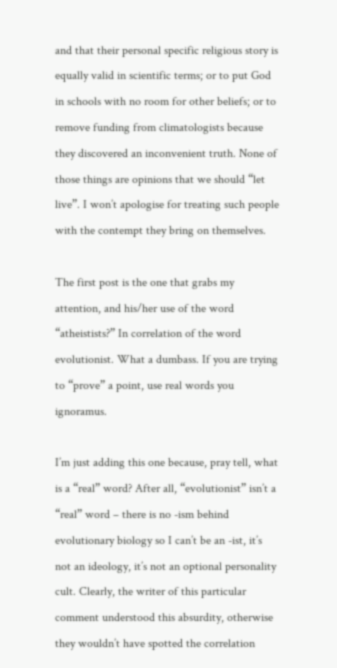and that their personal specific religious story is equally valid in scientific terms; or to put God in schools with no room for other beliefs; or to remove funding from climatologists because they discovered an inconvenient truth. None of those things are opinions that we should “let live”. I won’t apologise for treating such people with the contempt they bring on themselves.

The first post is the one that grabs my attention, and his/her use of the word “atheistists?” In correlation of the word evolutionist. What a dumbass. If you are trying to “prove” a point, use real words you ignoramus.

I’m just adding this one because, pray tell, what is a “real” word? After all, “evolutionist” isn’t a “real” word – there is no -ism behind evolutionary biology so I can’t be an -ist, it’s not an ideology, it’s not an optional personality cult. Clearly, the writer of this particular comment understood this absurdity, otherwise they wouldn’t have spotted the correlation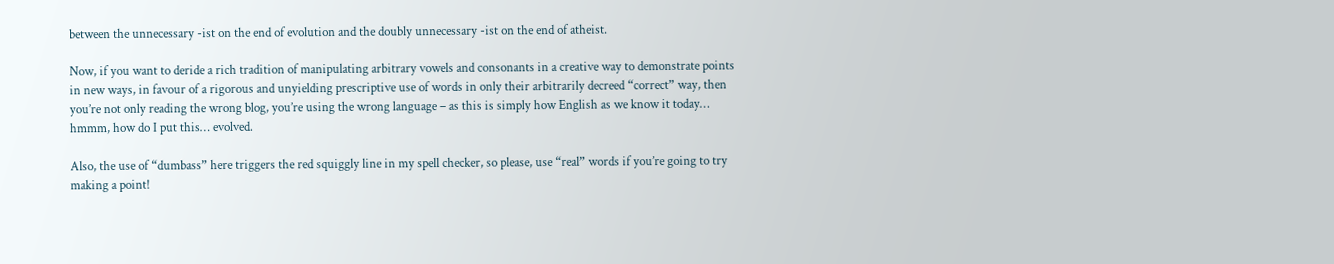between the unnecessary -ist on the end of evolution and the doubly unnecessary -ist on the end of atheist.

Now, if you want to deride a rich tradition of manipulating arbitrary vowels and consonants in a creative way to demonstrate points in new ways, in favour of a rigorous and unyielding prescriptive use of words in only their arbitrarily decreed “correct” way, then you’re not only reading the wrong blog, you’re using the wrong language – as this is simply how English as we know it today… hmmm, how do I put this… evolved.

Also, the use of “dumbass” here triggers the red squiggly line in my spell checker, so please, use “real” words if you’re going to try making a point!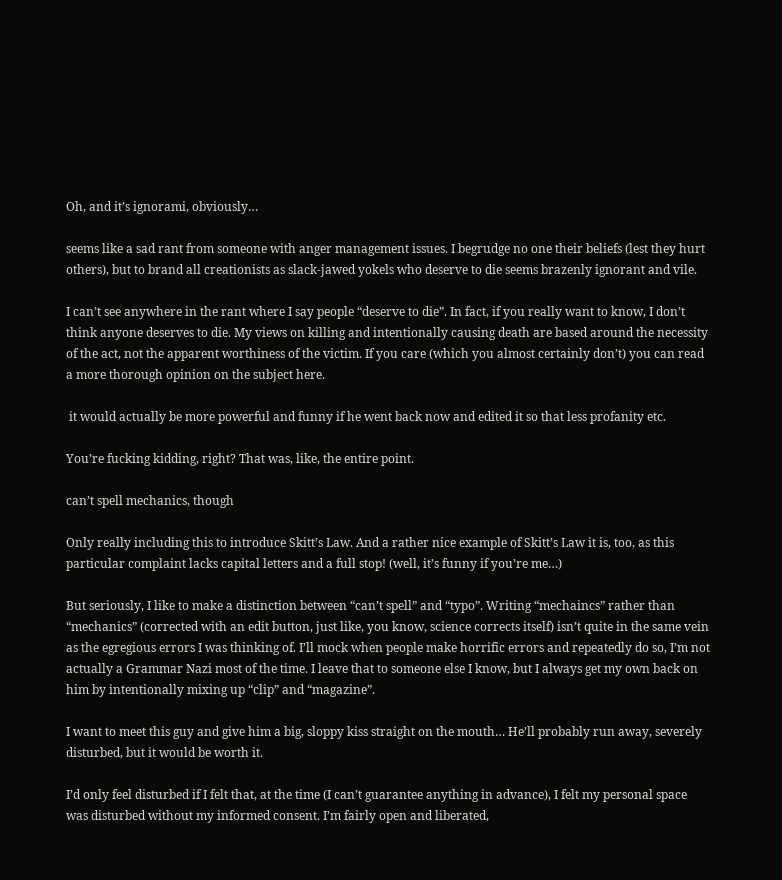Oh, and it’s ignorami, obviously…

seems like a sad rant from someone with anger management issues. I begrudge no one their beliefs (lest they hurt others), but to brand all creationists as slack-jawed yokels who deserve to die seems brazenly ignorant and vile.

I can’t see anywhere in the rant where I say people “deserve to die”. In fact, if you really want to know, I don’t think anyone deserves to die. My views on killing and intentionally causing death are based around the necessity of the act, not the apparent worthiness of the victim. If you care (which you almost certainly don’t) you can read a more thorough opinion on the subject here.

 it would actually be more powerful and funny if he went back now and edited it so that less profanity etc.

You’re fucking kidding, right? That was, like, the entire point.

can’t spell mechanics, though

Only really including this to introduce Skitt’s Law. And a rather nice example of Skitt’s Law it is, too, as this particular complaint lacks capital letters and a full stop! (well, it’s funny if you’re me…)

But seriously, I like to make a distinction between “can’t spell” and “typo”. Writing “mechaincs” rather than “mechanics” (corrected with an edit button, just like, you know, science corrects itself) isn’t quite in the same vein as the egregious errors I was thinking of. I’ll mock when people make horrific errors and repeatedly do so, I’m not actually a Grammar Nazi most of the time. I leave that to someone else I know, but I always get my own back on him by intentionally mixing up “clip” and “magazine”.

I want to meet this guy and give him a big, sloppy kiss straight on the mouth… He’ll probably run away, severely disturbed, but it would be worth it.

I’d only feel disturbed if I felt that, at the time (I can’t guarantee anything in advance), I felt my personal space was disturbed without my informed consent. I’m fairly open and liberated,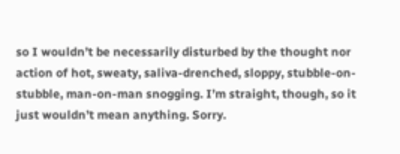so I wouldn’t be necessarily disturbed by the thought nor action of hot, sweaty, saliva-drenched, sloppy, stubble-on-stubble, man-on-man snogging. I’m straight, though, so it just wouldn’t mean anything. Sorry.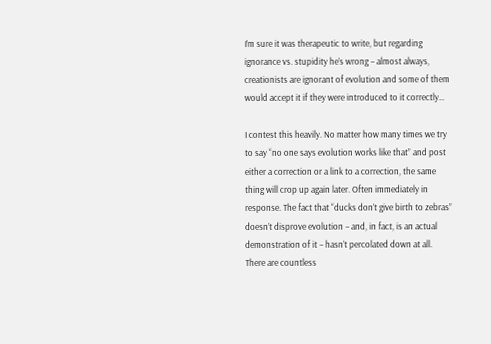I’m sure it was therapeutic to write, but regarding ignorance vs. stupidity he’s wrong – almost always, creationists are ignorant of evolution and some of them would accept it if they were introduced to it correctly…

I contest this heavily. No matter how many times we try to say “no one says evolution works like that” and post either a correction or a link to a correction, the same thing will crop up again later. Often immediately in response. The fact that “ducks don’t give birth to zebras” doesn’t disprove evolution – and, in fact, is an actual demonstration of it – hasn’t percolated down at all. There are countless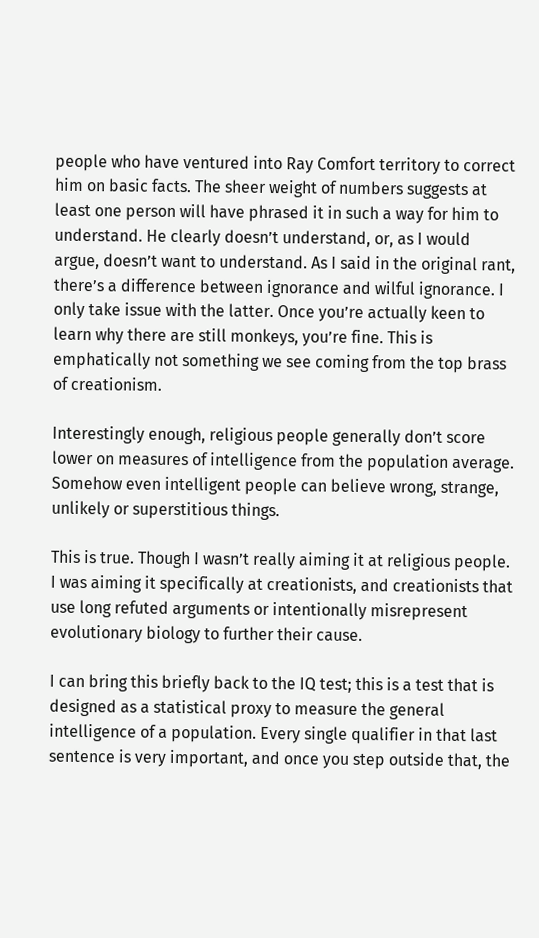people who have ventured into Ray Comfort territory to correct him on basic facts. The sheer weight of numbers suggests at least one person will have phrased it in such a way for him to understand. He clearly doesn’t understand, or, as I would argue, doesn’t want to understand. As I said in the original rant, there’s a difference between ignorance and wilful ignorance. I only take issue with the latter. Once you’re actually keen to learn why there are still monkeys, you’re fine. This is emphatically not something we see coming from the top brass of creationism.

Interestingly enough, religious people generally don’t score lower on measures of intelligence from the population average. Somehow even intelligent people can believe wrong, strange, unlikely or superstitious things.

This is true. Though I wasn’t really aiming it at religious people. I was aiming it specifically at creationists, and creationists that use long refuted arguments or intentionally misrepresent evolutionary biology to further their cause.

I can bring this briefly back to the IQ test; this is a test that is designed as a statistical proxy to measure the general intelligence of a population. Every single qualifier in that last sentence is very important, and once you step outside that, the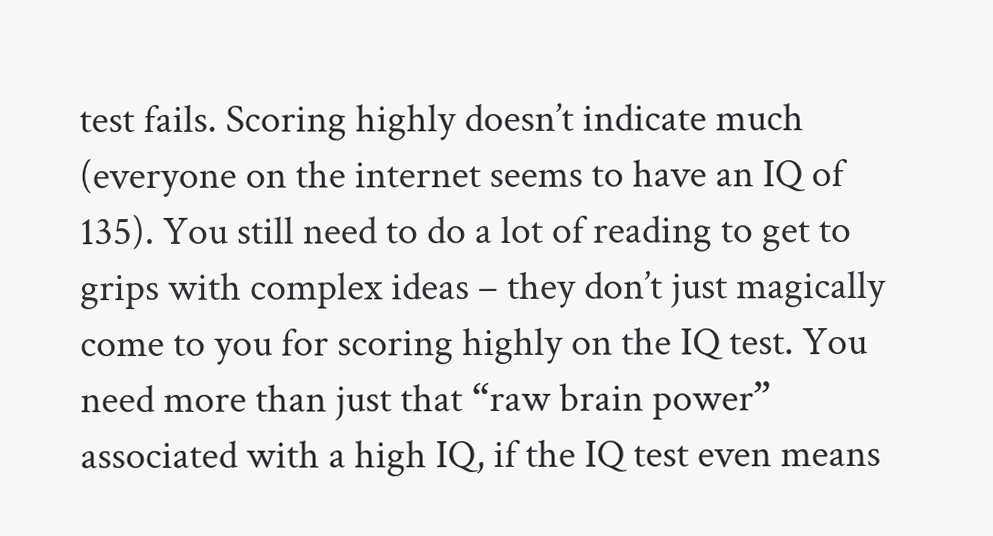test fails. Scoring highly doesn’t indicate much (everyone on the internet seems to have an IQ of 135). You still need to do a lot of reading to get to grips with complex ideas – they don’t just magically come to you for scoring highly on the IQ test. You need more than just that “raw brain power” associated with a high IQ, if the IQ test even means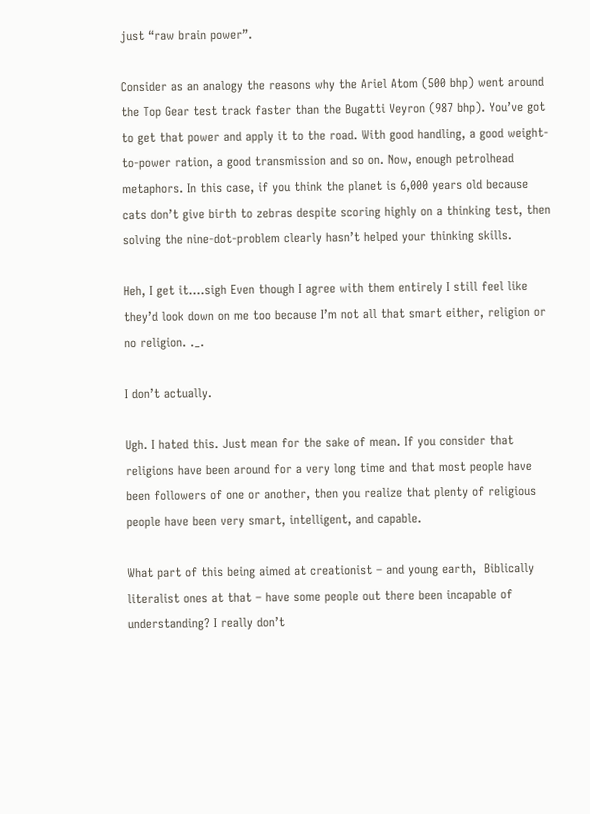just “raw brain power”.

Consider as an analogy the reasons why the Ariel Atom (500 bhp) went around the Top Gear test track faster than the Bugatti Veyron (987 bhp). You’ve got to get that power and apply it to the road. With good handling, a good weight-to-power ration, a good transmission and so on. Now, enough petrolhead metaphors. In this case, if you think the planet is 6,000 years old because cats don’t give birth to zebras despite scoring highly on a thinking test, then solving the nine-dot-problem clearly hasn’t helped your thinking skills.

Heh, I get it….sigh Even though I agree with them entirely I still feel like they’d look down on me too because I’m not all that smart either, religion or no religion. ._.

I don’t actually.

Ugh. I hated this. Just mean for the sake of mean. If you consider that religions have been around for a very long time and that most people have been followers of one or another, then you realize that plenty of religious people have been very smart, intelligent, and capable.

What part of this being aimed at creationist – and young earth,  Biblically literalist ones at that – have some people out there been incapable of understanding? I really don’t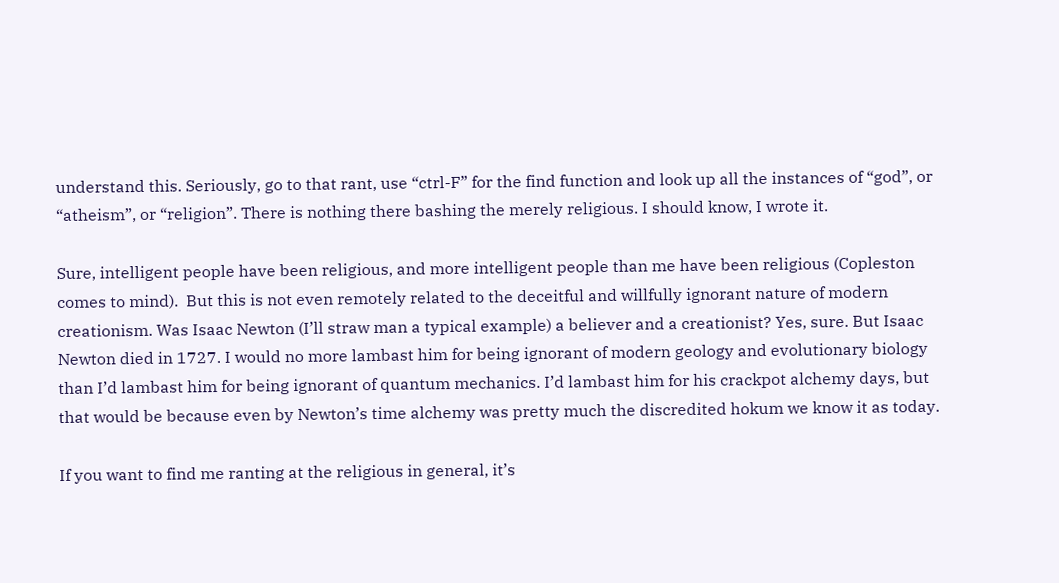understand this. Seriously, go to that rant, use “ctrl-F” for the find function and look up all the instances of “god”, or “atheism”, or “religion”. There is nothing there bashing the merely religious. I should know, I wrote it.

Sure, intelligent people have been religious, and more intelligent people than me have been religious (Copleston comes to mind).  But this is not even remotely related to the deceitful and willfully ignorant nature of modern creationism. Was Isaac Newton (I’ll straw man a typical example) a believer and a creationist? Yes, sure. But Isaac Newton died in 1727. I would no more lambast him for being ignorant of modern geology and evolutionary biology than I’d lambast him for being ignorant of quantum mechanics. I’d lambast him for his crackpot alchemy days, but that would be because even by Newton’s time alchemy was pretty much the discredited hokum we know it as today.

If you want to find me ranting at the religious in general, it’s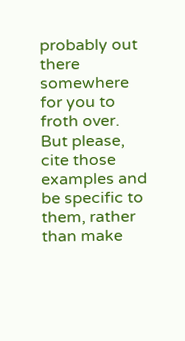probably out there somewhere for you to froth over. But please, cite those examples and be specific to them, rather than make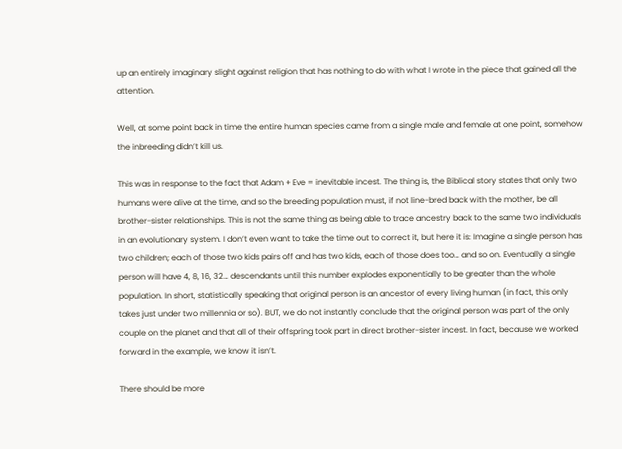up an entirely imaginary slight against religion that has nothing to do with what I wrote in the piece that gained all the attention.

Well, at some point back in time the entire human species came from a single male and female at one point, somehow the inbreeding didn’t kill us.

This was in response to the fact that Adam + Eve = inevitable incest. The thing is, the Biblical story states that only two humans were alive at the time, and so the breeding population must, if not line-bred back with the mother, be all brother-sister relationships. This is not the same thing as being able to trace ancestry back to the same two individuals in an evolutionary system. I don’t even want to take the time out to correct it, but here it is: Imagine a single person has two children; each of those two kids pairs off and has two kids, each of those does too… and so on. Eventually a single person will have 4, 8, 16, 32… descendants until this number explodes exponentially to be greater than the whole population. In short, statistically speaking that original person is an ancestor of every living human (in fact, this only takes just under two millennia or so). BUT, we do not instantly conclude that the original person was part of the only couple on the planet and that all of their offspring took part in direct brother-sister incest. In fact, because we worked forward in the example, we know it isn’t.

There should be more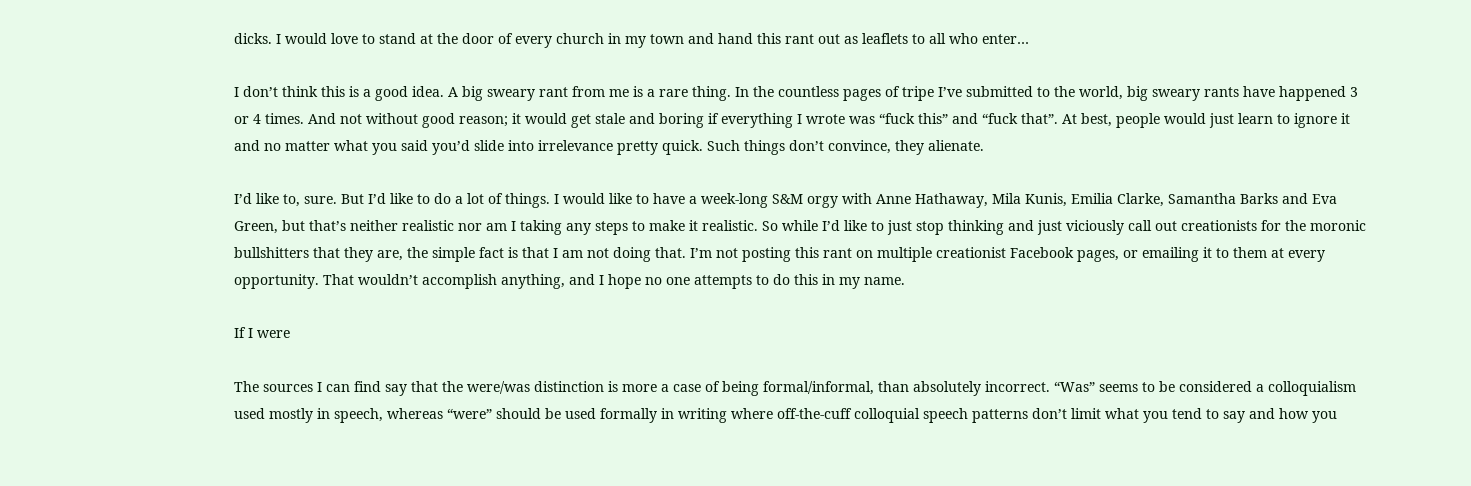dicks. I would love to stand at the door of every church in my town and hand this rant out as leaflets to all who enter…

I don’t think this is a good idea. A big sweary rant from me is a rare thing. In the countless pages of tripe I’ve submitted to the world, big sweary rants have happened 3 or 4 times. And not without good reason; it would get stale and boring if everything I wrote was “fuck this” and “fuck that”. At best, people would just learn to ignore it and no matter what you said you’d slide into irrelevance pretty quick. Such things don’t convince, they alienate.

I’d like to, sure. But I’d like to do a lot of things. I would like to have a week-long S&M orgy with Anne Hathaway, Mila Kunis, Emilia Clarke, Samantha Barks and Eva Green, but that’s neither realistic nor am I taking any steps to make it realistic. So while I’d like to just stop thinking and just viciously call out creationists for the moronic bullshitters that they are, the simple fact is that I am not doing that. I’m not posting this rant on multiple creationist Facebook pages, or emailing it to them at every opportunity. That wouldn’t accomplish anything, and I hope no one attempts to do this in my name.

If I were

The sources I can find say that the were/was distinction is more a case of being formal/informal, than absolutely incorrect. “Was” seems to be considered a colloquialism used mostly in speech, whereas “were” should be used formally in writing where off-the-cuff colloquial speech patterns don’t limit what you tend to say and how you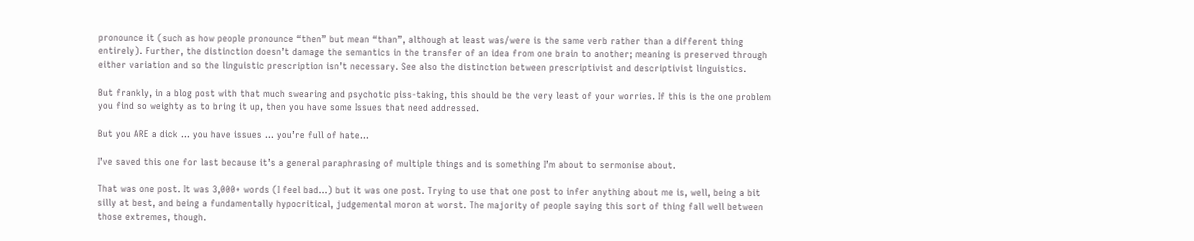pronounce it (such as how people pronounce “then” but mean “than”, although at least was/were is the same verb rather than a different thing entirely). Further, the distinction doesn’t damage the semantics in the transfer of an idea from one brain to another; meaning is preserved through either variation and so the linguistic prescription isn’t necessary. See also the distinction between prescriptivist and descriptivist linguistics.

But frankly, in a blog post with that much swearing and psychotic piss-taking, this should be the very least of your worries. If this is the one problem you find so weighty as to bring it up, then you have some Issues that need addressed.

But you ARE a dick … you have issues … you’re full of hate…

I’ve saved this one for last because it’s a general paraphrasing of multiple things and is something I’m about to sermonise about.

That was one post. It was 3,000+ words (I feel bad…) but it was one post. Trying to use that one post to infer anything about me is, well, being a bit silly at best, and being a fundamentally hypocritical, judgemental moron at worst. The majority of people saying this sort of thing fall well between those extremes, though.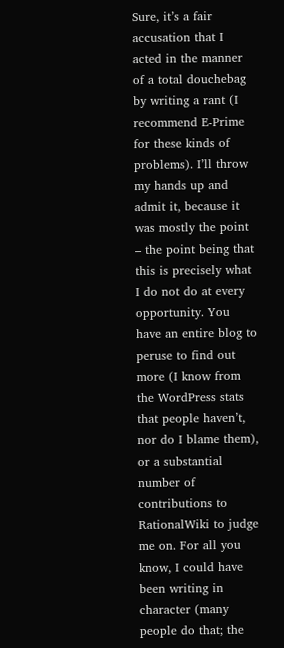Sure, it’s a fair accusation that I acted in the manner of a total douchebag by writing a rant (I recommend E-Prime for these kinds of problems). I’ll throw my hands up and admit it, because it was mostly the point – the point being that this is precisely what I do not do at every opportunity. You have an entire blog to peruse to find out more (I know from the WordPress stats that people haven’t, nor do I blame them), or a substantial number of contributions to RationalWiki to judge me on. For all you know, I could have been writing in character (many people do that; the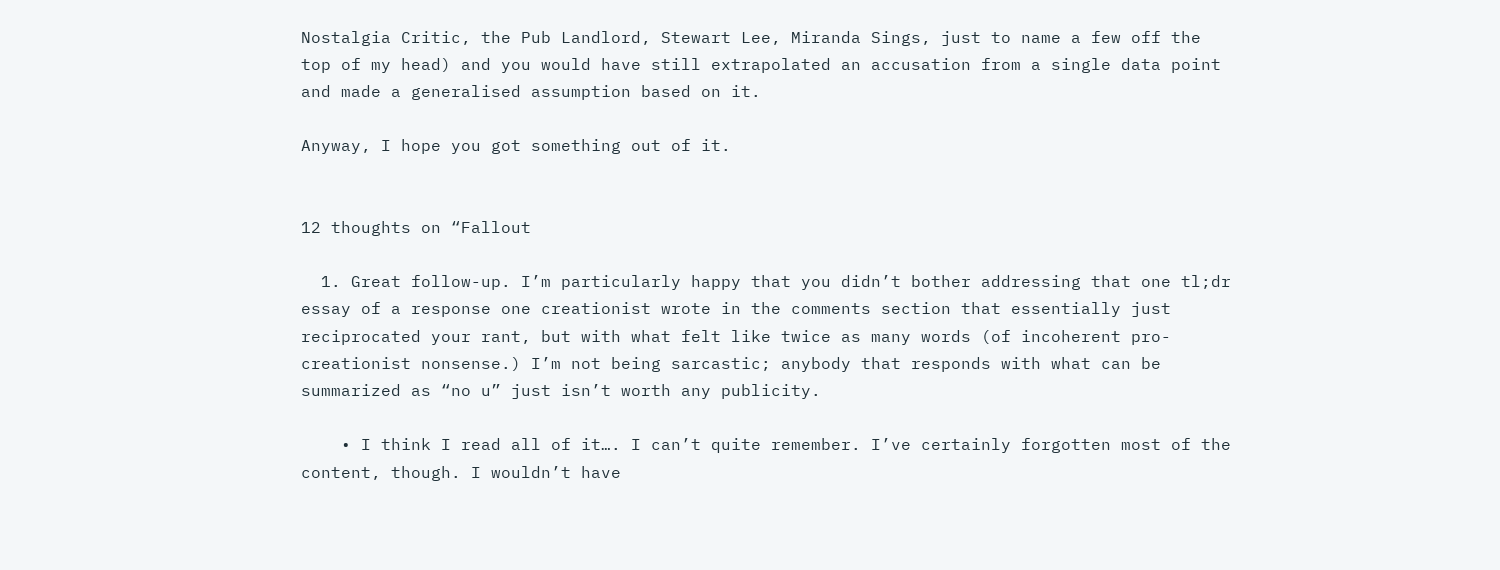Nostalgia Critic, the Pub Landlord, Stewart Lee, Miranda Sings, just to name a few off the top of my head) and you would have still extrapolated an accusation from a single data point and made a generalised assumption based on it.

Anyway, I hope you got something out of it.


12 thoughts on “Fallout

  1. Great follow-up. I’m particularly happy that you didn’t bother addressing that one tl;dr essay of a response one creationist wrote in the comments section that essentially just reciprocated your rant, but with what felt like twice as many words (of incoherent pro-creationist nonsense.) I’m not being sarcastic; anybody that responds with what can be summarized as “no u” just isn’t worth any publicity.

    • I think I read all of it…. I can’t quite remember. I’ve certainly forgotten most of the content, though. I wouldn’t have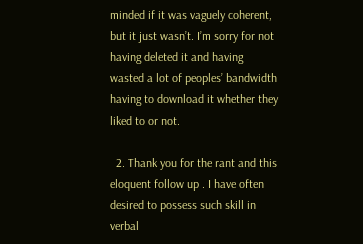minded if it was vaguely coherent, but it just wasn’t. I’m sorry for not having deleted it and having wasted a lot of peoples’ bandwidth having to download it whether they liked to or not.

  2. Thank you for the rant and this eloquent follow up . I have often desired to possess such skill in verbal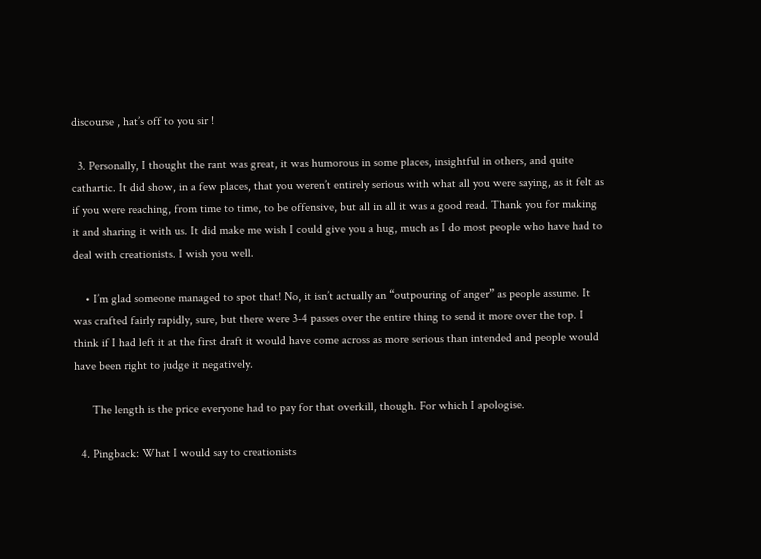discourse , hat’s off to you sir !

  3. Personally, I thought the rant was great, it was humorous in some places, insightful in others, and quite cathartic. It did show, in a few places, that you weren’t entirely serious with what all you were saying, as it felt as if you were reaching, from time to time, to be offensive, but all in all it was a good read. Thank you for making it and sharing it with us. It did make me wish I could give you a hug, much as I do most people who have had to deal with creationists. I wish you well.

    • I’m glad someone managed to spot that! No, it isn’t actually an “outpouring of anger” as people assume. It was crafted fairly rapidly, sure, but there were 3-4 passes over the entire thing to send it more over the top. I think if I had left it at the first draft it would have come across as more serious than intended and people would have been right to judge it negatively.

      The length is the price everyone had to pay for that overkill, though. For which I apologise.

  4. Pingback: What I would say to creationists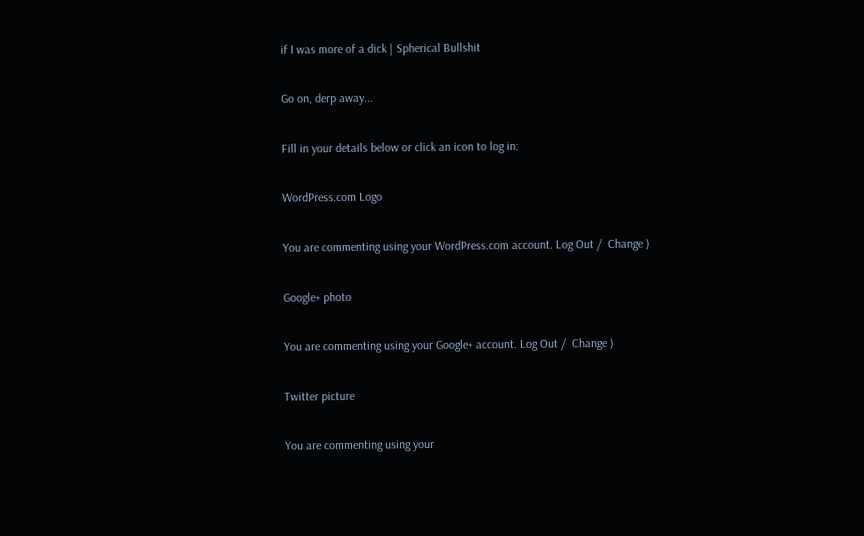if I was more of a dick | Spherical Bullshit

Go on, derp away...

Fill in your details below or click an icon to log in:

WordPress.com Logo

You are commenting using your WordPress.com account. Log Out /  Change )

Google+ photo

You are commenting using your Google+ account. Log Out /  Change )

Twitter picture

You are commenting using your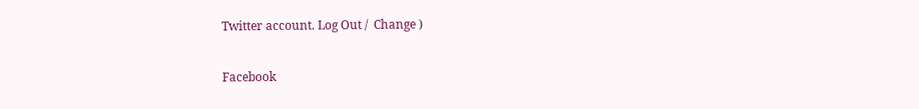Twitter account. Log Out /  Change )

Facebook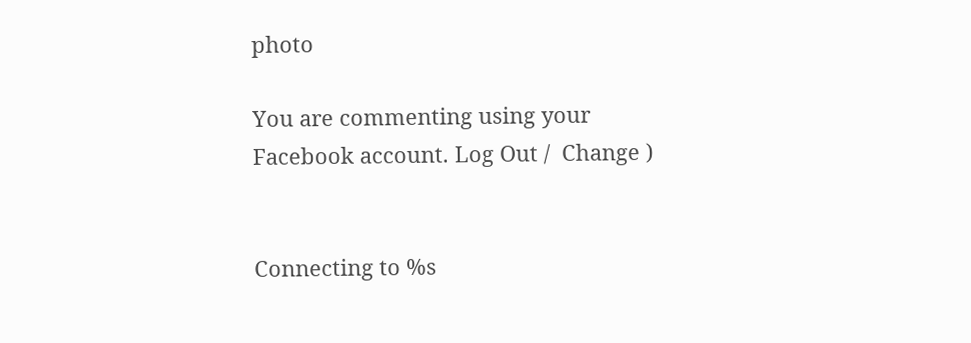photo

You are commenting using your Facebook account. Log Out /  Change )


Connecting to %s